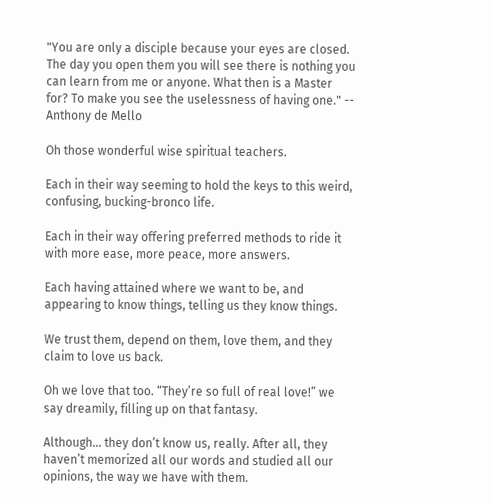"You are only a disciple because your eyes are closed. The day you open them you will see there is nothing you can learn from me or anyone. What then is a Master for? To make you see the uselessness of having one." -- Anthony de Mello

Oh those wonderful wise spiritual teachers.

Each in their way seeming to hold the keys to this weird, confusing, bucking-bronco life.

Each in their way offering preferred methods to ride it with more ease, more peace, more answers.

Each having attained where we want to be, and appearing to know things, telling us they know things.

We trust them, depend on them, love them, and they claim to love us back.

Oh we love that too. “They’re so full of real love!” we say dreamily, filling up on that fantasy.

Although... they don’t know us, really. After all, they haven’t memorized all our words and studied all our opinions, the way we have with them.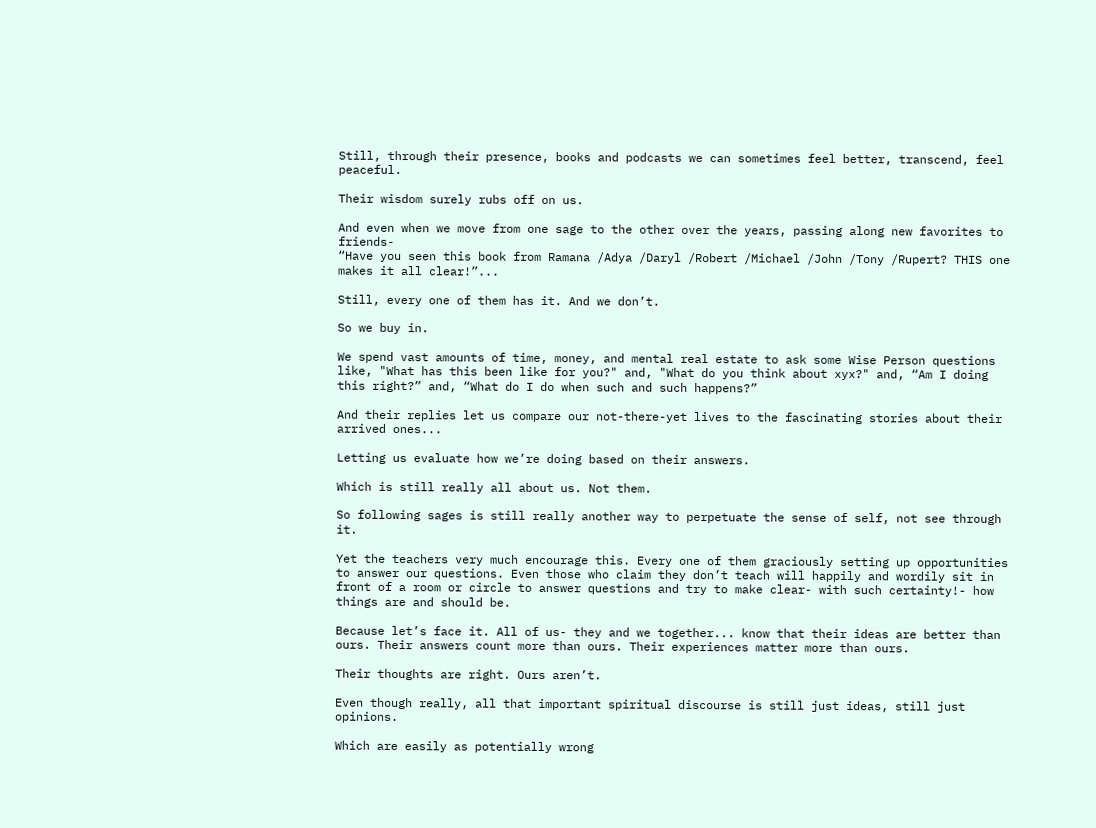Still, through their presence, books and podcasts we can sometimes feel better, transcend, feel peaceful.

Their wisdom surely rubs off on us.

And even when we move from one sage to the other over the years, passing along new favorites to friends-
“Have you seen this book from Ramana /Adya /Daryl /Robert /Michael /John /Tony /Rupert? THIS one makes it all clear!”...

Still, every one of them has it. And we don’t.

So we buy in.

We spend vast amounts of time, money, and mental real estate to ask some Wise Person questions like, "What has this been like for you?" and, "What do you think about xyx?" and, “Am I doing this right?” and, “What do I do when such and such happens?”

And their replies let us compare our not-there-yet lives to the fascinating stories about their arrived ones...

Letting us evaluate how we’re doing based on their answers.

Which is still really all about us. Not them.

So following sages is still really another way to perpetuate the sense of self, not see through it.

Yet the teachers very much encourage this. Every one of them graciously setting up opportunities to answer our questions. Even those who claim they don’t teach will happily and wordily sit in front of a room or circle to answer questions and try to make clear- with such certainty!- how things are and should be.

Because let’s face it. All of us- they and we together... know that their ideas are better than ours. Their answers count more than ours. Their experiences matter more than ours.

Their thoughts are right. Ours aren’t.

Even though really, all that important spiritual discourse is still just ideas, still just opinions.

Which are easily as potentially wrong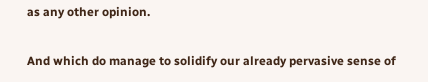as any other opinion.

And which do manage to solidify our already pervasive sense of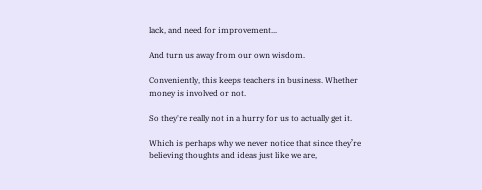lack, and need for improvement...

And turn us away from our own wisdom.

Conveniently, this keeps teachers in business. Whether money is involved or not.

So they're really not in a hurry for us to actually get it.

Which is perhaps why we never notice that since they’re believing thoughts and ideas just like we are,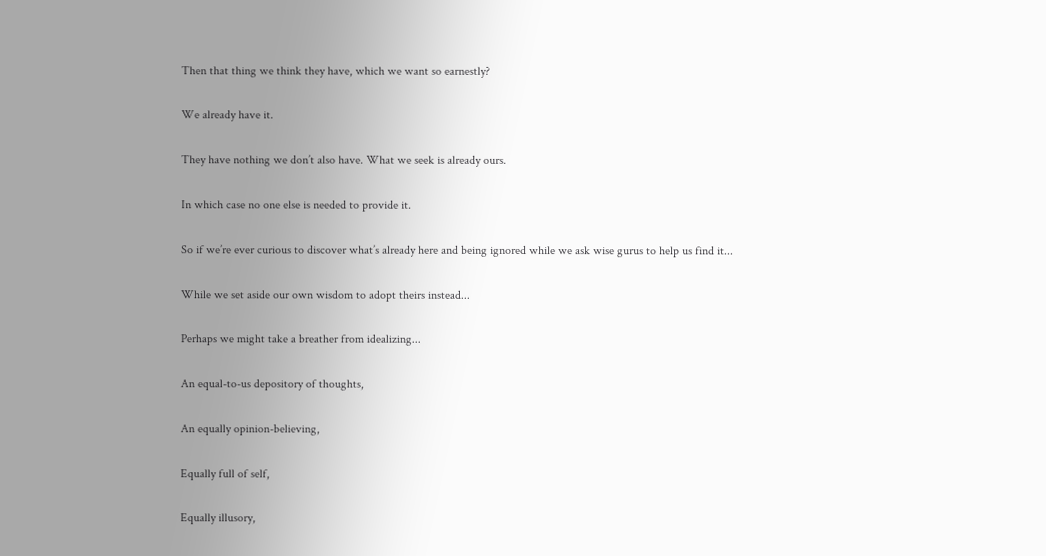Then that thing we think they have, which we want so earnestly?

We already have it.

They have nothing we don’t also have. What we seek is already ours.

In which case no one else is needed to provide it.

So if we’re ever curious to discover what’s already here and being ignored while we ask wise gurus to help us find it...

While we set aside our own wisdom to adopt theirs instead...

Perhaps we might take a breather from idealizing...

An equal-to-us depository of thoughts,

An equally opinion-believing,

Equally full of self,

Equally illusory,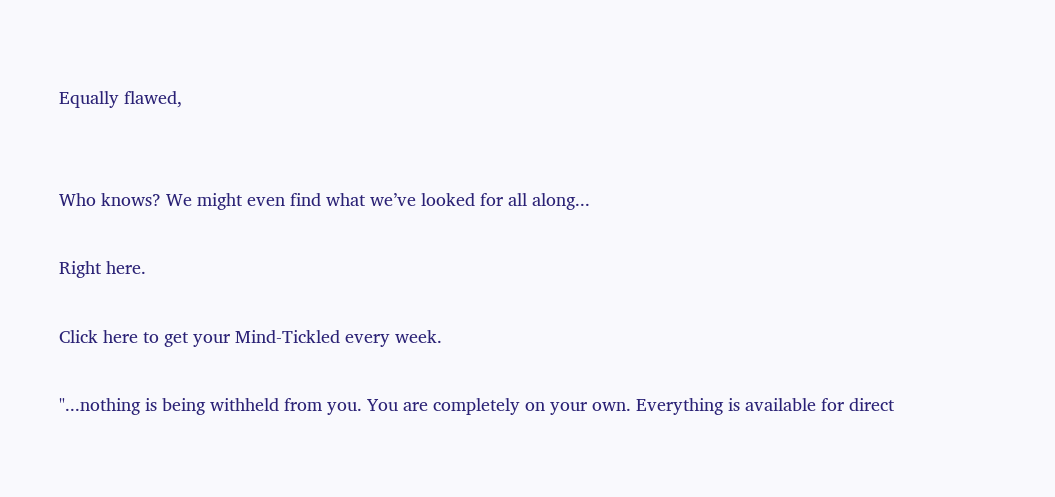Equally flawed,


Who knows? We might even find what we’ve looked for all along...

Right here.

Click here to get your Mind-Tickled every week.

"...nothing is being withheld from you. You are completely on your own. Everything is available for direct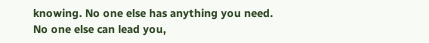knowing. No one else has anything you need. No one else can lead you,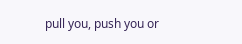pull you, push you or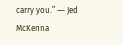carry you.” ― Jed McKenna